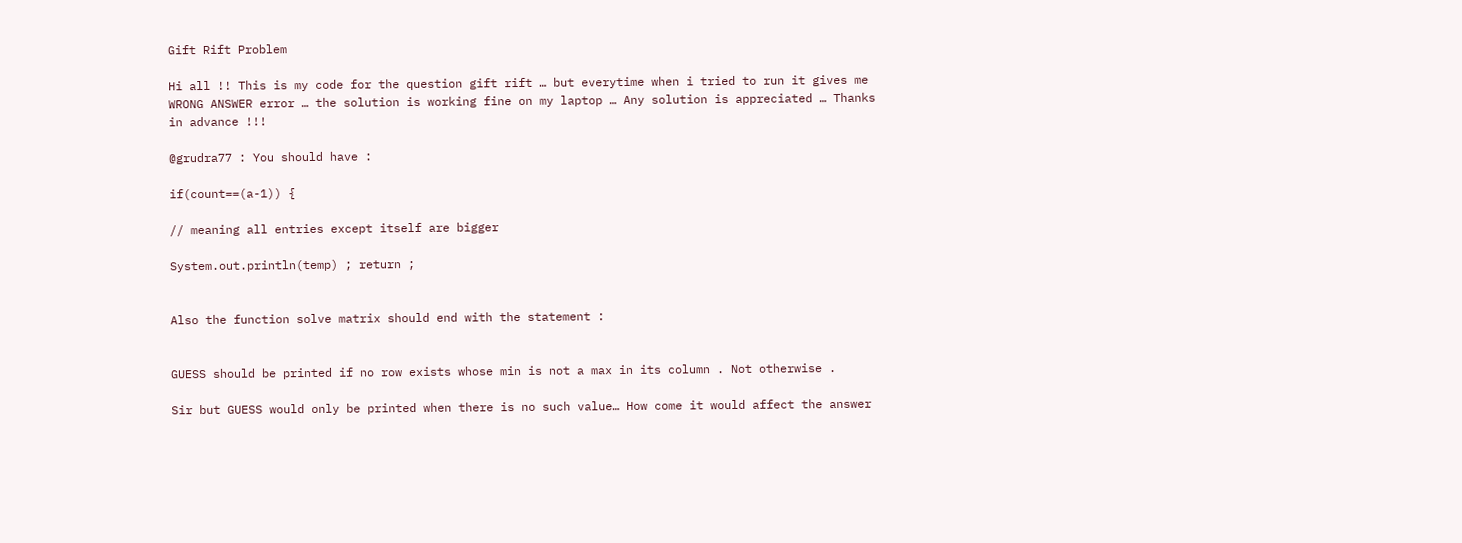Gift Rift Problem

Hi all !! This is my code for the question gift rift … but everytime when i tried to run it gives me WRONG ANSWER error … the solution is working fine on my laptop … Any solution is appreciated … Thanks in advance !!!

@grudra77 : You should have :

if(count==(a-1)) {

// meaning all entries except itself are bigger

System.out.println(temp) ; return ;


Also the function solve matrix should end with the statement :


GUESS should be printed if no row exists whose min is not a max in its column . Not otherwise .

Sir but GUESS would only be printed when there is no such value… How come it would affect the answer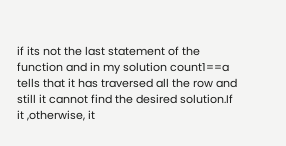if its not the last statement of the function and in my solution count1==a tells that it has traversed all the row and still it cannot find the desired solution.If it ,otherwise, it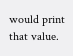would print that value.